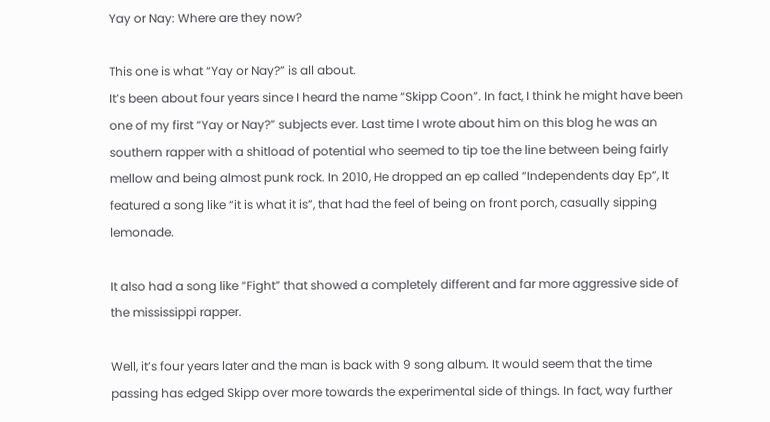Yay or Nay: Where are they now?

This one is what “Yay or Nay?” is all about.
It’s been about four years since I heard the name “Skipp Coon”. In fact, I think he might have been one of my first “Yay or Nay?” subjects ever. Last time I wrote about him on this blog he was an southern rapper with a shitload of potential who seemed to tip toe the line between being fairly mellow and being almost punk rock. In 2010, He dropped an ep called “Independents day Ep“, It featured a song like “it is what it is”, that had the feel of being on front porch, casually sipping lemonade.

It also had a song like “Fight” that showed a completely different and far more aggressive side of the mississippi rapper.

Well, it’s four years later and the man is back with 9 song album. It would seem that the time passing has edged Skipp over more towards the experimental side of things. In fact, way further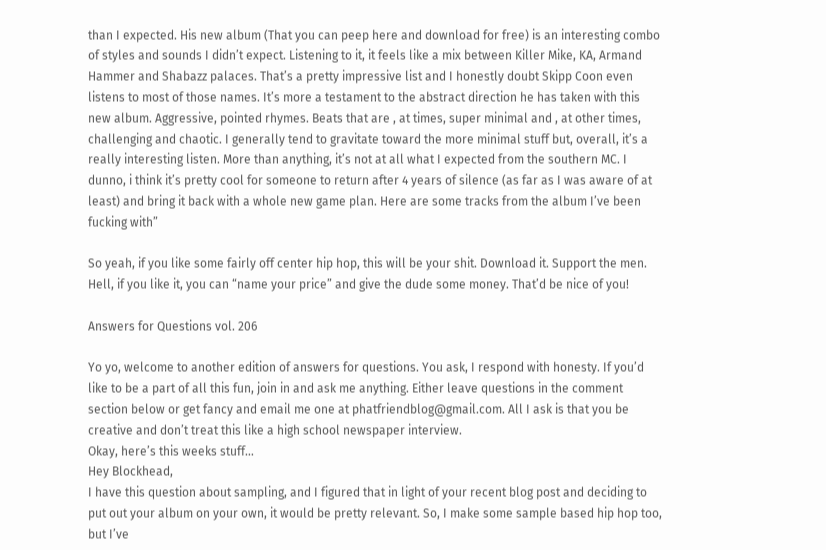than I expected. His new album (That you can peep here and download for free) is an interesting combo of styles and sounds I didn’t expect. Listening to it, it feels like a mix between Killer Mike, KA, Armand Hammer and Shabazz palaces. That’s a pretty impressive list and I honestly doubt Skipp Coon even listens to most of those names. It’s more a testament to the abstract direction he has taken with this new album. Aggressive, pointed rhymes. Beats that are , at times, super minimal and , at other times, challenging and chaotic. I generally tend to gravitate toward the more minimal stuff but, overall, it’s a really interesting listen. More than anything, it’s not at all what I expected from the southern MC. I dunno, i think it’s pretty cool for someone to return after 4 years of silence (as far as I was aware of at least) and bring it back with a whole new game plan. Here are some tracks from the album I’ve been fucking with”

So yeah, if you like some fairly off center hip hop, this will be your shit. Download it. Support the men. Hell, if you like it, you can “name your price” and give the dude some money. That’d be nice of you!

Answers for Questions vol. 206

Yo yo, welcome to another edition of answers for questions. You ask, I respond with honesty. If you’d like to be a part of all this fun, join in and ask me anything. Either leave questions in the comment section below or get fancy and email me one at phatfriendblog@gmail.com. All I ask is that you be creative and don’t treat this like a high school newspaper interview.
Okay, here’s this weeks stuff…
Hey Blockhead,
I have this question about sampling, and I figured that in light of your recent blog post and deciding to put out your album on your own, it would be pretty relevant. So, I make some sample based hip hop too, but I’ve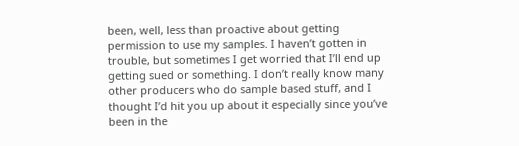been, well, less than proactive about getting permission to use my samples. I haven’t gotten in trouble, but sometimes I get worried that I’ll end up getting sued or something. I don’t really know many other producers who do sample based stuff, and I thought I’d hit you up about it especially since you’ve been in the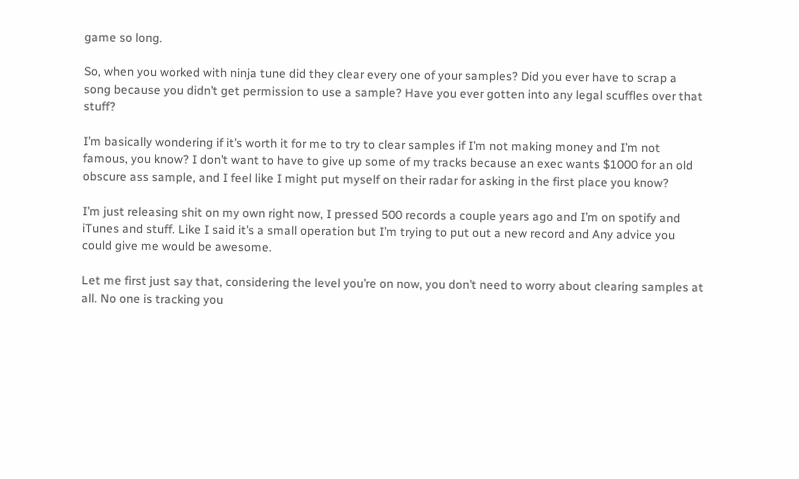game so long.

So, when you worked with ninja tune did they clear every one of your samples? Did you ever have to scrap a song because you didn’t get permission to use a sample? Have you ever gotten into any legal scuffles over that stuff?

I’m basically wondering if it’s worth it for me to try to clear samples if I’m not making money and I’m not famous, you know? I don’t want to have to give up some of my tracks because an exec wants $1000 for an old obscure ass sample, and I feel like I might put myself on their radar for asking in the first place you know?

I’m just releasing shit on my own right now, I pressed 500 records a couple years ago and I’m on spotify and iTunes and stuff. Like I said it’s a small operation but I’m trying to put out a new record and Any advice you could give me would be awesome.

Let me first just say that, considering the level you’re on now, you don’t need to worry about clearing samples at all. No one is tracking you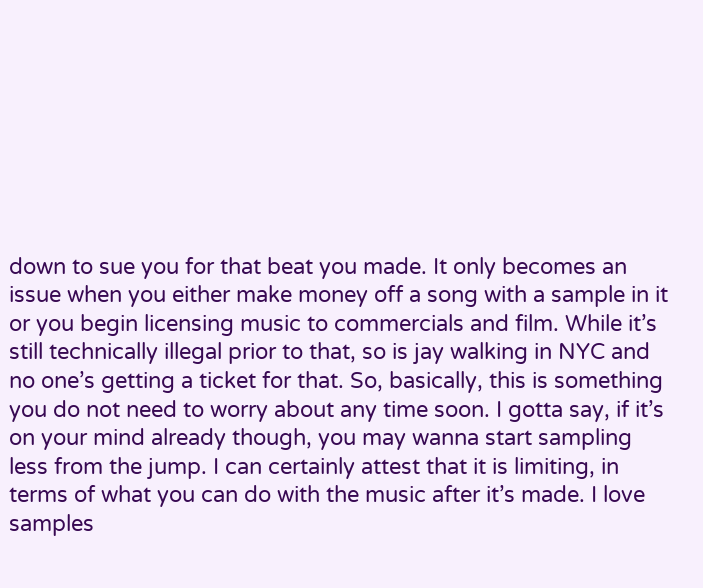down to sue you for that beat you made. It only becomes an issue when you either make money off a song with a sample in it or you begin licensing music to commercials and film. While it’s still technically illegal prior to that, so is jay walking in NYC and no one’s getting a ticket for that. So, basically, this is something you do not need to worry about any time soon. I gotta say, if it’s on your mind already though, you may wanna start sampling less from the jump. I can certainly attest that it is limiting, in terms of what you can do with the music after it’s made. I love samples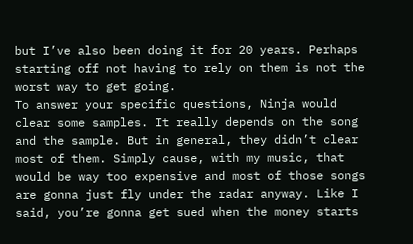but I’ve also been doing it for 20 years. Perhaps starting off not having to rely on them is not the worst way to get going.
To answer your specific questions, Ninja would clear some samples. It really depends on the song and the sample. But in general, they didn’t clear most of them. Simply cause, with my music, that would be way too expensive and most of those songs are gonna just fly under the radar anyway. Like I said, you’re gonna get sued when the money starts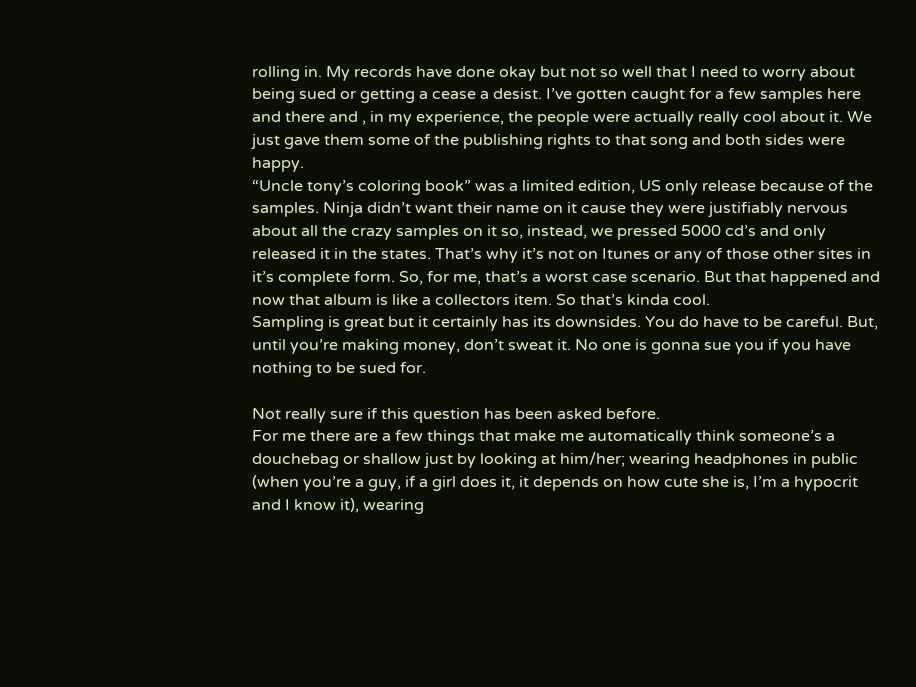rolling in. My records have done okay but not so well that I need to worry about being sued or getting a cease a desist. I’ve gotten caught for a few samples here and there and , in my experience, the people were actually really cool about it. We just gave them some of the publishing rights to that song and both sides were happy.
“Uncle tony’s coloring book” was a limited edition, US only release because of the samples. Ninja didn’t want their name on it cause they were justifiably nervous about all the crazy samples on it so, instead, we pressed 5000 cd’s and only released it in the states. That’s why it’s not on Itunes or any of those other sites in it’s complete form. So, for me, that’s a worst case scenario. But that happened and now that album is like a collectors item. So that’s kinda cool.
Sampling is great but it certainly has its downsides. You do have to be careful. But, until you’re making money, don’t sweat it. No one is gonna sue you if you have nothing to be sued for.

Not really sure if this question has been asked before.
For me there are a few things that make me automatically think someone’s a douchebag or shallow just by looking at him/her; wearing headphones in public (when you’re a guy, if a girl does it, it depends on how cute she is, I’m a hypocrit and I know it), wearing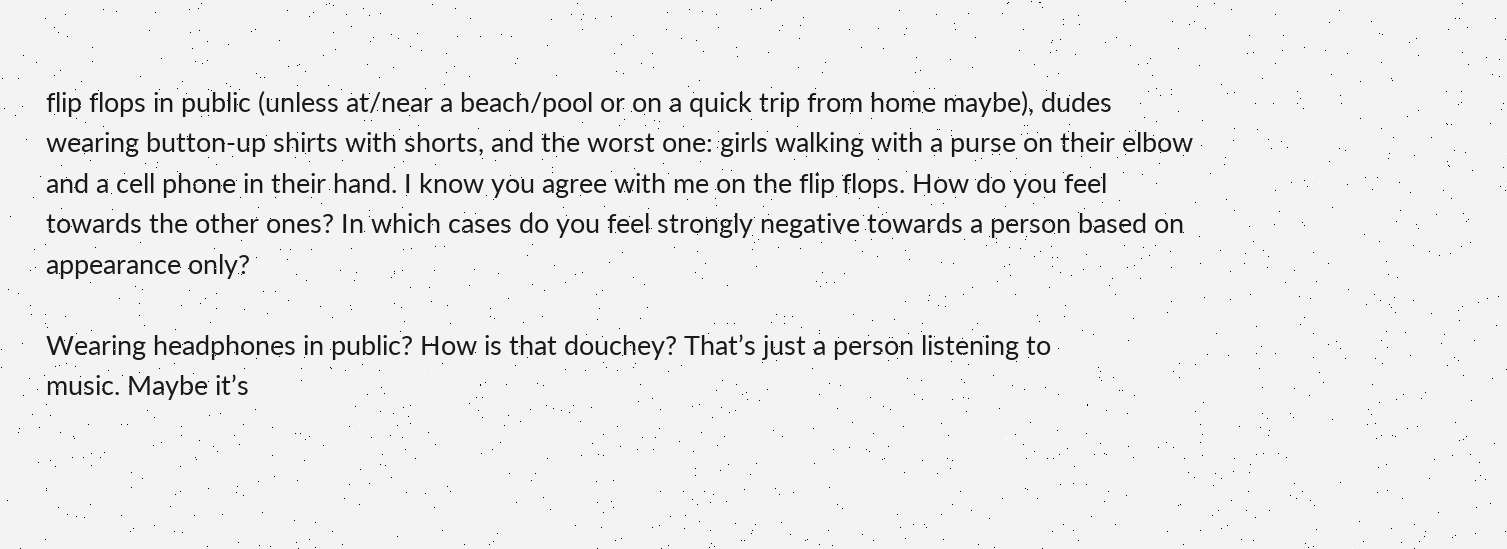flip flops in public (unless at/near a beach/pool or on a quick trip from home maybe), dudes wearing button-up shirts with shorts, and the worst one: girls walking with a purse on their elbow and a cell phone in their hand. I know you agree with me on the flip flops. How do you feel towards the other ones? In which cases do you feel strongly negative towards a person based on appearance only?

Wearing headphones in public? How is that douchey? That’s just a person listening to
music. Maybe it’s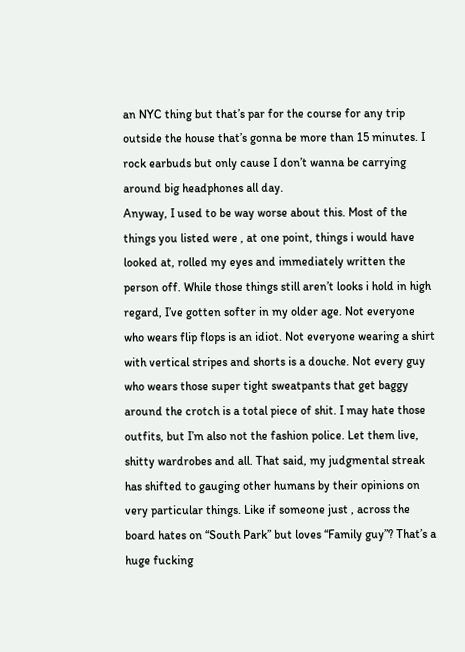an NYC thing but that’s par for the course for any trip outside the house that’s gonna be more than 15 minutes. I rock earbuds but only cause I don’t wanna be carrying around big headphones all day.
Anyway, I used to be way worse about this. Most of the things you listed were , at one point, things i would have looked at, rolled my eyes and immediately written the person off. While those things still aren’t looks i hold in high regard, I’ve gotten softer in my older age. Not everyone who wears flip flops is an idiot. Not everyone wearing a shirt with vertical stripes and shorts is a douche. Not every guy who wears those super tight sweatpants that get baggy around the crotch is a total piece of shit. I may hate those outfits, but I’m also not the fashion police. Let them live, shitty wardrobes and all. That said, my judgmental streak has shifted to gauging other humans by their opinions on very particular things. Like if someone just , across the board hates on “South Park” but loves “Family guy”? That’s a huge fucking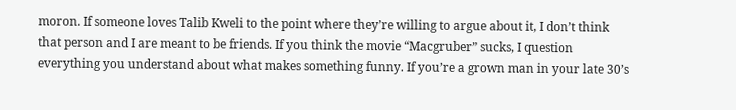moron. If someone loves Talib Kweli to the point where they’re willing to argue about it, I don’t think that person and I are meant to be friends. If you think the movie “Macgruber” sucks, I question everything you understand about what makes something funny. If you’re a grown man in your late 30’s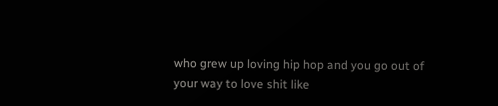who grew up loving hip hop and you go out of your way to love shit like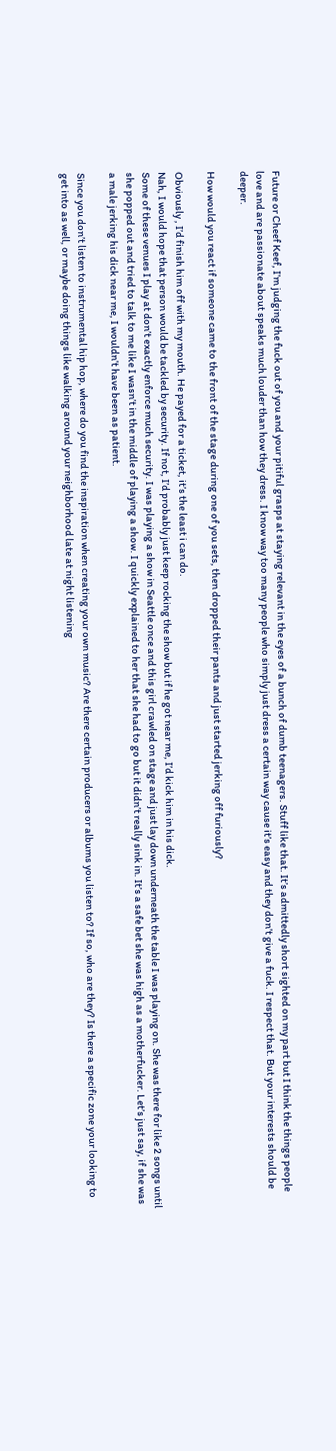Future or Cheef Keef, I’m judging the fuck out of you and your pitiful grasps at staying relevant in the eyes of a bunch of dumb teenagers. Stuff like that. It’s admittedly short sighted on my part but I think the things people love and are passionate about speaks much louder than how they dress. I know way too many people who simply just dress a certain way cause it’s easy and they don’t give a fuck. I respect that. But your interests should be deeper.

How would you react if someone came to the front of the stage during one of you sets, then dropped their pants and just started jerking off furiously?

Obviously , I’d finish him off with my mouth. He payed for a ticket, it’s the least i can do.
Nah, I would hope that person would be tackled by security. If not, I’d probably just keep rocking the show but if he got near me, I’d kick him in his dick.
Some of these venues I play at don’t exactly enforce much security. I was playing a show in Seattle once and this girl crawled on stage and just lay down underneath the table I was playing on. She was there for like 2 songs until she popped out and tried to talk to me like I wasn’t in the middle of playing a show. I quickly explained to her that she had to go but it didn’t really sink in. It’s a safe bet she was high as a motherfucker. Let’s just say, if she was a male jerking his dick near me, I wouldn’t have been as patient.

Since you don’t listen to instrumental hip hop, where do you find the inspiration when creating your own music? Are there certain producers or albums you listen to? If so, who are they? Is there a specific zone your looking to get into as well, or maybe doing things like walking around your neighborhood late at night listening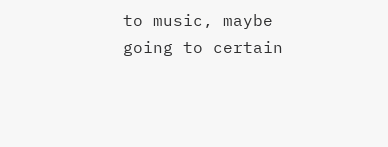to music, maybe going to certain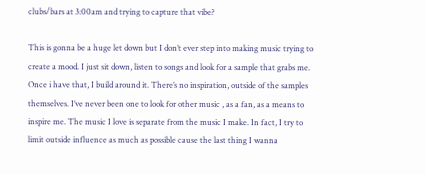clubs/bars at 3:00am and trying to capture that vibe?

This is gonna be a huge let down but I don’t ever step into making music trying to create a mood. I just sit down, listen to songs and look for a sample that grabs me. Once i have that, I build around it. There’s no inspiration, outside of the samples themselves. I’ve never been one to look for other music , as a fan, as a means to inspire me. The music I love is separate from the music I make. In fact, I try to limit outside influence as much as possible cause the last thing I wanna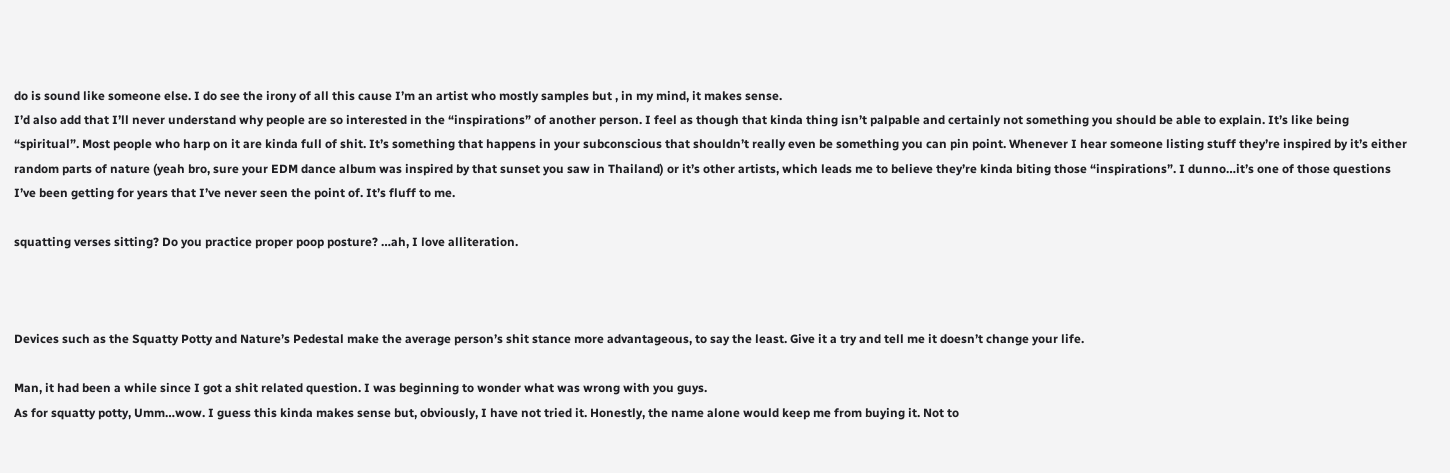do is sound like someone else. I do see the irony of all this cause I’m an artist who mostly samples but , in my mind, it makes sense.
I’d also add that I’ll never understand why people are so interested in the “inspirations” of another person. I feel as though that kinda thing isn’t palpable and certainly not something you should be able to explain. It’s like being “spiritual”. Most people who harp on it are kinda full of shit. It’s something that happens in your subconscious that shouldn’t really even be something you can pin point. Whenever I hear someone listing stuff they’re inspired by it’s either random parts of nature (yeah bro, sure your EDM dance album was inspired by that sunset you saw in Thailand) or it’s other artists, which leads me to believe they’re kinda biting those “inspirations”. I dunno…it’s one of those questions I’ve been getting for years that I’ve never seen the point of. It’s fluff to me.

squatting verses sitting? Do you practice proper poop posture? …ah, I love alliteration.



Devices such as the Squatty Potty and Nature’s Pedestal make the average person’s shit stance more advantageous, to say the least. Give it a try and tell me it doesn’t change your life.

Man, it had been a while since I got a shit related question. I was beginning to wonder what was wrong with you guys.
As for squatty potty, Umm…wow. I guess this kinda makes sense but, obviously, I have not tried it. Honestly, the name alone would keep me from buying it. Not to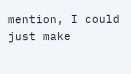mention, I could just make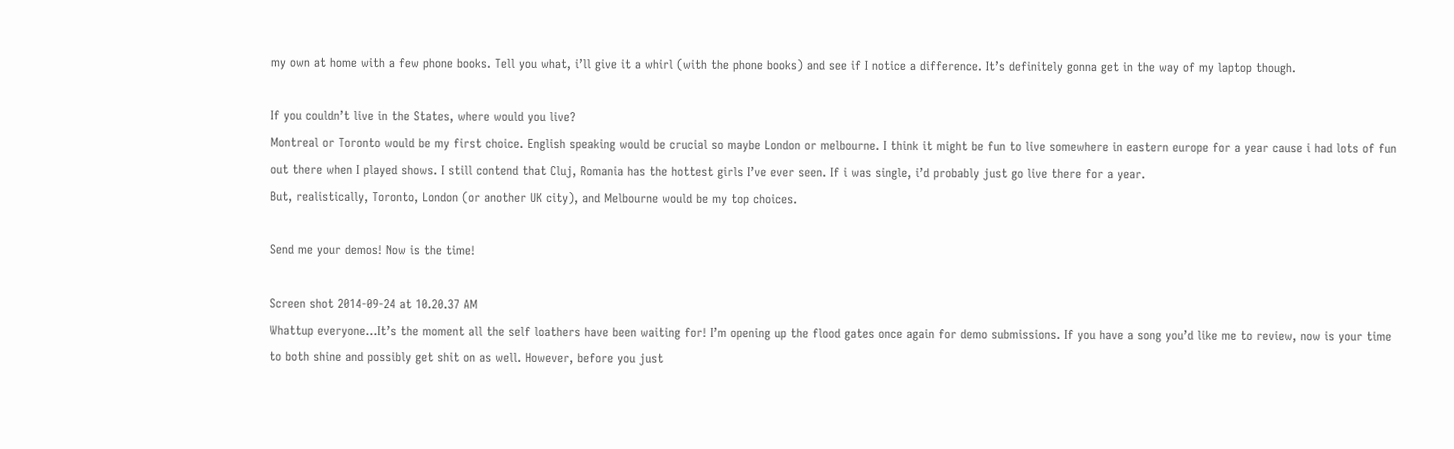my own at home with a few phone books. Tell you what, i’ll give it a whirl (with the phone books) and see if I notice a difference. It’s definitely gonna get in the way of my laptop though.

If you couldn’t live in the States, where would you live?
Montreal or Toronto would be my first choice. English speaking would be crucial so maybe London or melbourne. I think it might be fun to live somewhere in eastern europe for a year cause i had lots of fun out there when I played shows. I still contend that Cluj, Romania has the hottest girls I’ve ever seen. If i was single, i’d probably just go live there for a year.
But, realistically, Toronto, London (or another UK city), and Melbourne would be my top choices.

Send me your demos! Now is the time!

Screen shot 2014-09-24 at 10.20.37 AM
Whattup everyone…It’s the moment all the self loathers have been waiting for! I’m opening up the flood gates once again for demo submissions. If you have a song you’d like me to review, now is your time to both shine and possibly get shit on as well. However, before you just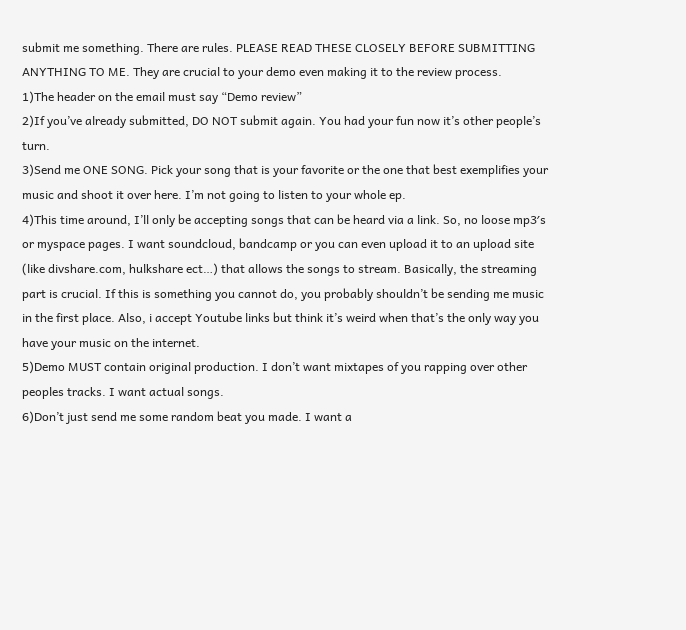submit me something. There are rules. PLEASE READ THESE CLOSELY BEFORE SUBMITTING ANYTHING TO ME. They are crucial to your demo even making it to the review process.
1)The header on the email must say “Demo review”
2)If you’ve already submitted, DO NOT submit again. You had your fun now it’s other people’s turn.
3)Send me ONE SONG. Pick your song that is your favorite or the one that best exemplifies your music and shoot it over here. I’m not going to listen to your whole ep.
4)This time around, I’ll only be accepting songs that can be heard via a link. So, no loose mp3′s or myspace pages. I want soundcloud, bandcamp or you can even upload it to an upload site (like divshare.com, hulkshare ect…) that allows the songs to stream. Basically, the streaming part is crucial. If this is something you cannot do, you probably shouldn’t be sending me music in the first place. Also, i accept Youtube links but think it’s weird when that’s the only way you have your music on the internet.
5)Demo MUST contain original production. I don’t want mixtapes of you rapping over other peoples tracks. I want actual songs.
6)Don’t just send me some random beat you made. I want a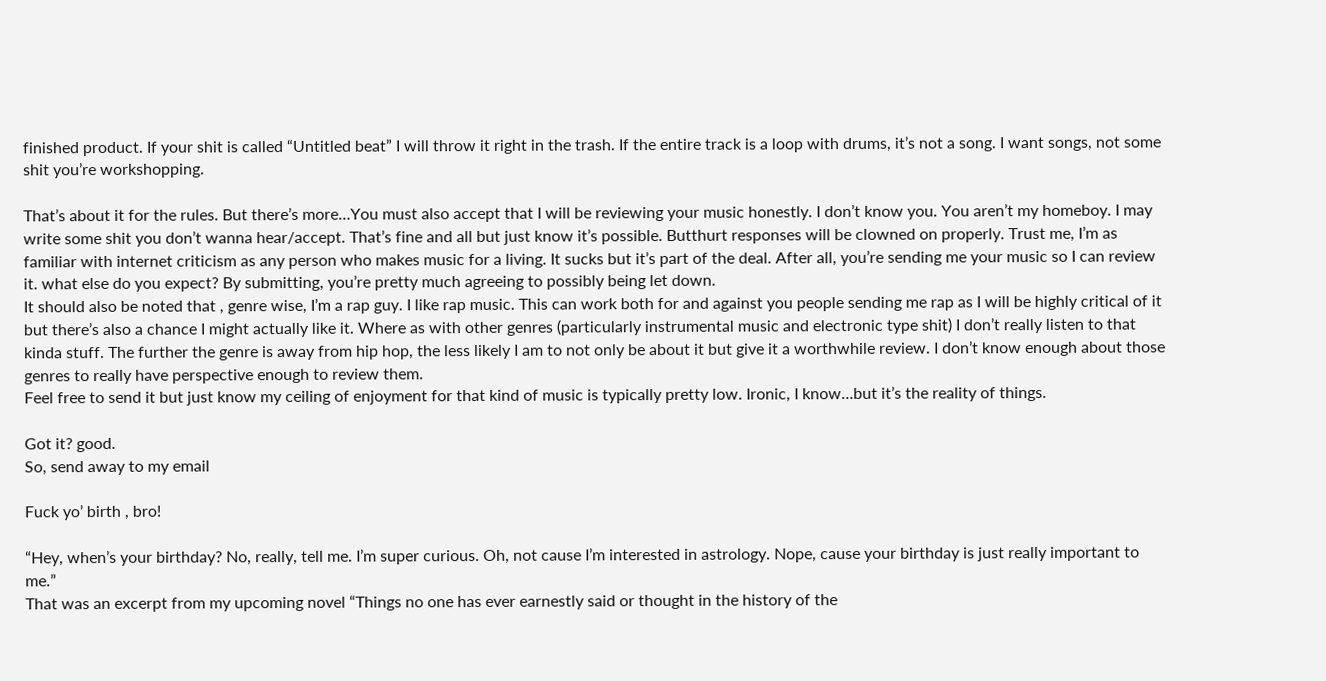finished product. If your shit is called “Untitled beat” I will throw it right in the trash. If the entire track is a loop with drums, it’s not a song. I want songs, not some shit you’re workshopping.

That’s about it for the rules. But there’s more…You must also accept that I will be reviewing your music honestly. I don’t know you. You aren’t my homeboy. I may write some shit you don’t wanna hear/accept. That’s fine and all but just know it’s possible. Butthurt responses will be clowned on properly. Trust me, I’m as familiar with internet criticism as any person who makes music for a living. It sucks but it’s part of the deal. After all, you’re sending me your music so I can review it. what else do you expect? By submitting, you’re pretty much agreeing to possibly being let down.
It should also be noted that , genre wise, I’m a rap guy. I like rap music. This can work both for and against you people sending me rap as I will be highly critical of it but there’s also a chance I might actually like it. Where as with other genres (particularly instrumental music and electronic type shit) I don’t really listen to that kinda stuff. The further the genre is away from hip hop, the less likely I am to not only be about it but give it a worthwhile review. I don’t know enough about those genres to really have perspective enough to review them.
Feel free to send it but just know my ceiling of enjoyment for that kind of music is typically pretty low. Ironic, I know…but it’s the reality of things.

Got it? good.
So, send away to my email

Fuck yo’ birth , bro!

“Hey, when’s your birthday? No, really, tell me. I’m super curious. Oh, not cause I’m interested in astrology. Nope, cause your birthday is just really important to me.”
That was an excerpt from my upcoming novel “Things no one has ever earnestly said or thought in the history of the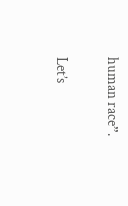human race”.

Let’s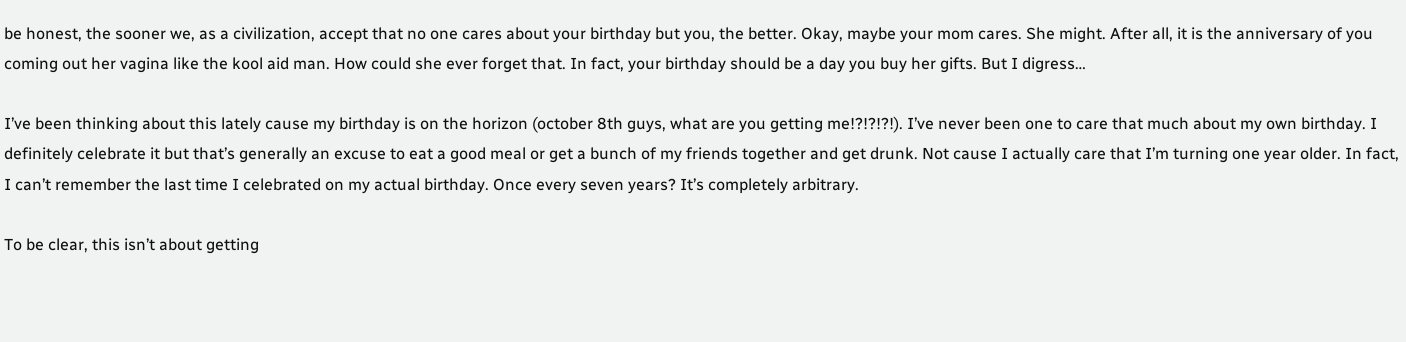be honest, the sooner we, as a civilization, accept that no one cares about your birthday but you, the better. Okay, maybe your mom cares. She might. After all, it is the anniversary of you coming out her vagina like the kool aid man. How could she ever forget that. In fact, your birthday should be a day you buy her gifts. But I digress…

I’ve been thinking about this lately cause my birthday is on the horizon (october 8th guys, what are you getting me!?!?!?!). I’ve never been one to care that much about my own birthday. I definitely celebrate it but that’s generally an excuse to eat a good meal or get a bunch of my friends together and get drunk. Not cause I actually care that I’m turning one year older. In fact, I can’t remember the last time I celebrated on my actual birthday. Once every seven years? It’s completely arbitrary.

To be clear, this isn’t about getting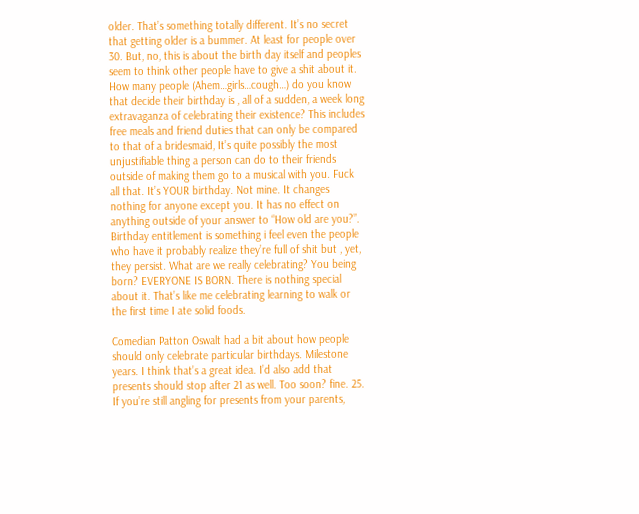older. That’s something totally different. It’s no secret that getting older is a bummer. At least for people over 30. But, no, this is about the birth day itself and peoples seem to think other people have to give a shit about it.
How many people (Ahem…girls…cough…) do you know that decide their birthday is , all of a sudden, a week long extravaganza of celebrating their existence? This includes free meals and friend duties that can only be compared to that of a bridesmaid, It’s quite possibly the most unjustifiable thing a person can do to their friends outside of making them go to a musical with you. Fuck all that. It’s YOUR birthday. Not mine. It changes nothing for anyone except you. It has no effect on anything outside of your answer to “How old are you?”. Birthday entitlement is something i feel even the people who have it probably realize they’re full of shit but , yet, they persist. What are we really celebrating? You being born? EVERYONE IS BORN. There is nothing special about it. That’s like me celebrating learning to walk or the first time I ate solid foods.

Comedian Patton Oswalt had a bit about how people should only celebrate particular birthdays. Milestone years. I think that’s a great idea. I’d also add that presents should stop after 21 as well. Too soon? fine. 25. If you’re still angling for presents from your parents,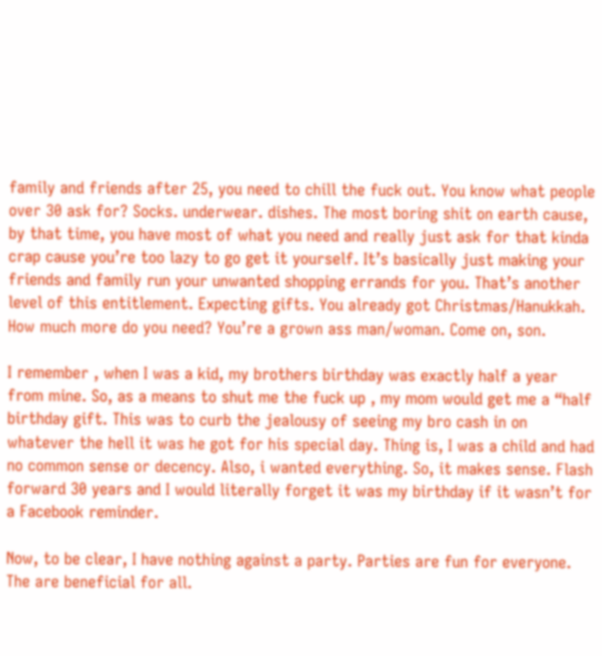family and friends after 25, you need to chill the fuck out. You know what people over 30 ask for? Socks. underwear. dishes. The most boring shit on earth cause, by that time, you have most of what you need and really just ask for that kinda crap cause you’re too lazy to go get it yourself. It’s basically just making your friends and family run your unwanted shopping errands for you. That’s another level of this entitlement. Expecting gifts. You already got Christmas/Hanukkah. How much more do you need? You’re a grown ass man/woman. Come on, son.

I remember , when I was a kid, my brothers birthday was exactly half a year from mine. So, as a means to shut me the fuck up , my mom would get me a “half birthday gift. This was to curb the jealousy of seeing my bro cash in on whatever the hell it was he got for his special day. Thing is, I was a child and had no common sense or decency. Also, i wanted everything. So, it makes sense. Flash forward 30 years and I would literally forget it was my birthday if it wasn’t for a Facebook reminder.

Now, to be clear, I have nothing against a party. Parties are fun for everyone. The are beneficial for all.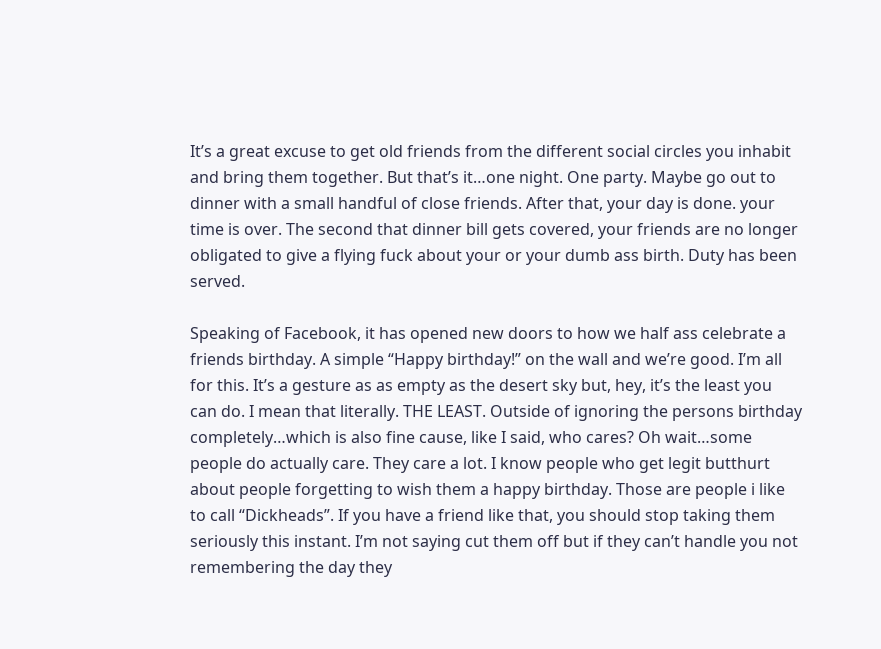It’s a great excuse to get old friends from the different social circles you inhabit and bring them together. But that’s it…one night. One party. Maybe go out to dinner with a small handful of close friends. After that, your day is done. your time is over. The second that dinner bill gets covered, your friends are no longer obligated to give a flying fuck about your or your dumb ass birth. Duty has been served.

Speaking of Facebook, it has opened new doors to how we half ass celebrate a friends birthday. A simple “Happy birthday!” on the wall and we’re good. I’m all for this. It’s a gesture as as empty as the desert sky but, hey, it’s the least you can do. I mean that literally. THE LEAST. Outside of ignoring the persons birthday completely…which is also fine cause, like I said, who cares? Oh wait…some people do actually care. They care a lot. I know people who get legit butthurt about people forgetting to wish them a happy birthday. Those are people i like to call “Dickheads”. If you have a friend like that, you should stop taking them seriously this instant. I’m not saying cut them off but if they can’t handle you not remembering the day they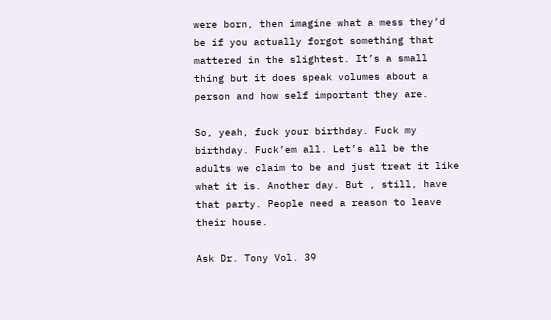were born, then imagine what a mess they’d be if you actually forgot something that mattered in the slightest. It’s a small thing but it does speak volumes about a person and how self important they are.

So, yeah, fuck your birthday. Fuck my birthday. Fuck’em all. Let’s all be the adults we claim to be and just treat it like what it is. Another day. But , still, have that party. People need a reason to leave their house.

Ask Dr. Tony Vol. 39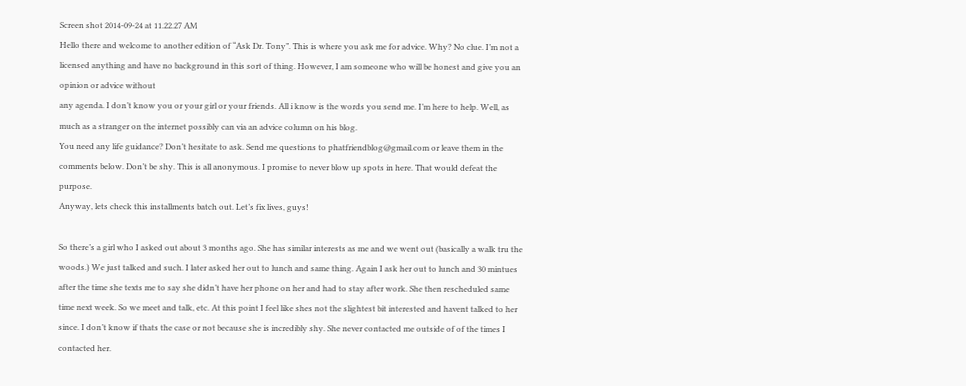Screen shot 2014-09-24 at 11.22.27 AM
Hello there and welcome to another edition of “Ask Dr. Tony”. This is where you ask me for advice. Why? No clue. I’m not a licensed anything and have no background in this sort of thing. However, I am someone who will be honest and give you an opinion or advice without
any agenda. I don’t know you or your girl or your friends. All i know is the words you send me. I’m here to help. Well, as much as a stranger on the internet possibly can via an advice column on his blog.
You need any life guidance? Don’t hesitate to ask. Send me questions to phatfriendblog@gmail.com or leave them in the comments below. Don’t be shy. This is all anonymous. I promise to never blow up spots in here. That would defeat the purpose.
Anyway, lets check this installments batch out. Let’s fix lives, guys!

So there’s a girl who I asked out about 3 months ago. She has similar interests as me and we went out (basically a walk tru the woods.) We just talked and such. I later asked her out to lunch and same thing. Again I ask her out to lunch and 30 mintues after the time she texts me to say she didn’t have her phone on her and had to stay after work. She then rescheduled same time next week. So we meet and talk, etc. At this point I feel like shes not the slightest bit interested and havent talked to her since. I don’t know if thats the case or not because she is incredibly shy. She never contacted me outside of of the times I contacted her.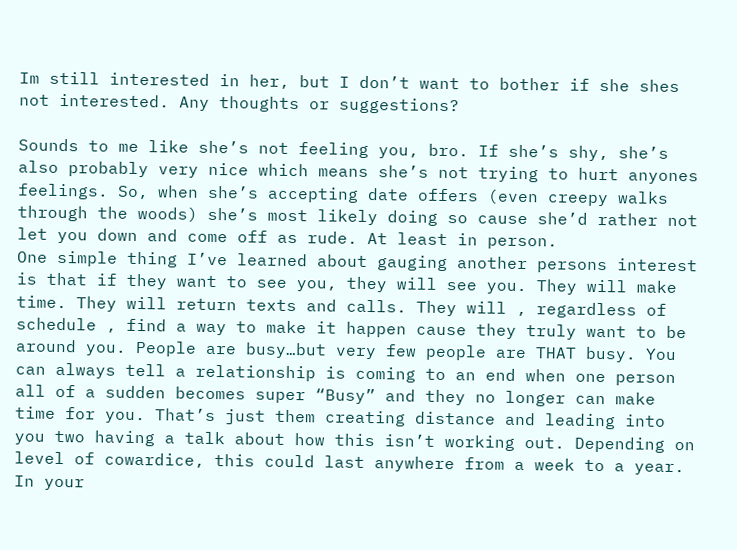Im still interested in her, but I don’t want to bother if she shes not interested. Any thoughts or suggestions?

Sounds to me like she’s not feeling you, bro. If she’s shy, she’s also probably very nice which means she’s not trying to hurt anyones feelings. So, when she’s accepting date offers (even creepy walks through the woods) she’s most likely doing so cause she’d rather not let you down and come off as rude. At least in person.
One simple thing I’ve learned about gauging another persons interest is that if they want to see you, they will see you. They will make time. They will return texts and calls. They will , regardless of schedule , find a way to make it happen cause they truly want to be around you. People are busy…but very few people are THAT busy. You can always tell a relationship is coming to an end when one person all of a sudden becomes super “Busy” and they no longer can make time for you. That’s just them creating distance and leading into you two having a talk about how this isn’t working out. Depending on level of cowardice, this could last anywhere from a week to a year.
In your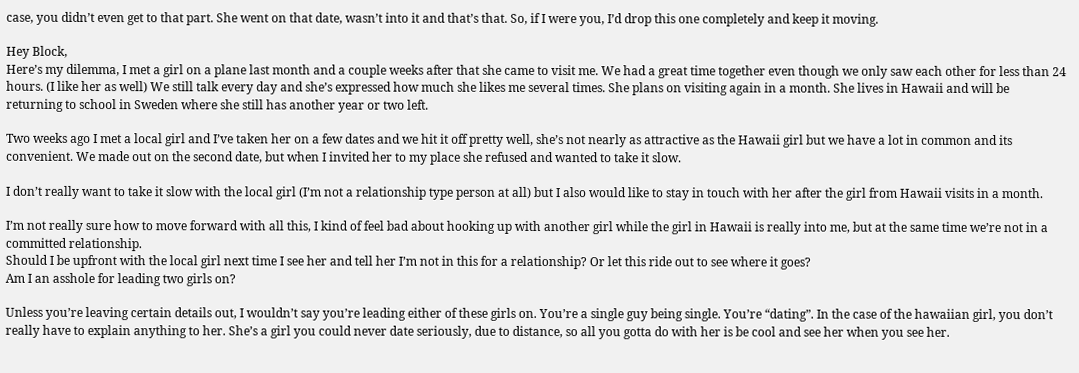case, you didn’t even get to that part. She went on that date, wasn’t into it and that’s that. So, if I were you, I’d drop this one completely and keep it moving.

Hey Block,
Here’s my dilemma, I met a girl on a plane last month and a couple weeks after that she came to visit me. We had a great time together even though we only saw each other for less than 24 hours. (I like her as well) We still talk every day and she’s expressed how much she likes me several times. She plans on visiting again in a month. She lives in Hawaii and will be returning to school in Sweden where she still has another year or two left.

Two weeks ago I met a local girl and I’ve taken her on a few dates and we hit it off pretty well, she’s not nearly as attractive as the Hawaii girl but we have a lot in common and its convenient. We made out on the second date, but when I invited her to my place she refused and wanted to take it slow.

I don’t really want to take it slow with the local girl (I’m not a relationship type person at all) but I also would like to stay in touch with her after the girl from Hawaii visits in a month.

I’m not really sure how to move forward with all this, I kind of feel bad about hooking up with another girl while the girl in Hawaii is really into me, but at the same time we’re not in a committed relationship.
Should I be upfront with the local girl next time I see her and tell her I’m not in this for a relationship? Or let this ride out to see where it goes?
Am I an asshole for leading two girls on?

Unless you’re leaving certain details out, I wouldn’t say you’re leading either of these girls on. You’re a single guy being single. You’re “dating”. In the case of the hawaiian girl, you don’t really have to explain anything to her. She’s a girl you could never date seriously, due to distance, so all you gotta do with her is be cool and see her when you see her.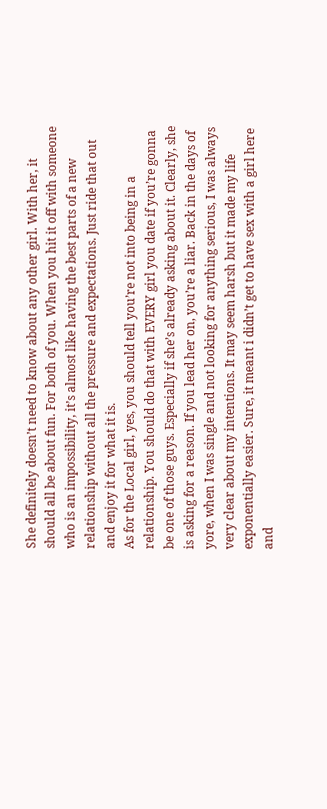She definitely doesn’t need to know about any other girl. With her, it should all be about fun. For both of you. When you hit it off with someone who is an impossibility, it’s almost like having the best parts of a new relationship without all the pressure and expectations. Just ride that out and enjoy it for what it is.
As for the Local girl, yes, you should tell you’re not into being in a relationship. You should do that with EVERY girl you date if you’re gonna be one of those guys. Especially if she’s already asking about it. Clearly, she is asking for a reason. If you lead her on, you’re a liar. Back in the days of yore, when I was single and not looking for anything serious, I was always very clear about my intentions. It may seem harsh but it made my life exponentially easier. Sure, it meant i didn’t get to have sex with a girl here and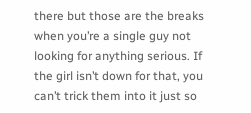there but those are the breaks when you’re a single guy not looking for anything serious. If the girl isn’t down for that, you can’t trick them into it just so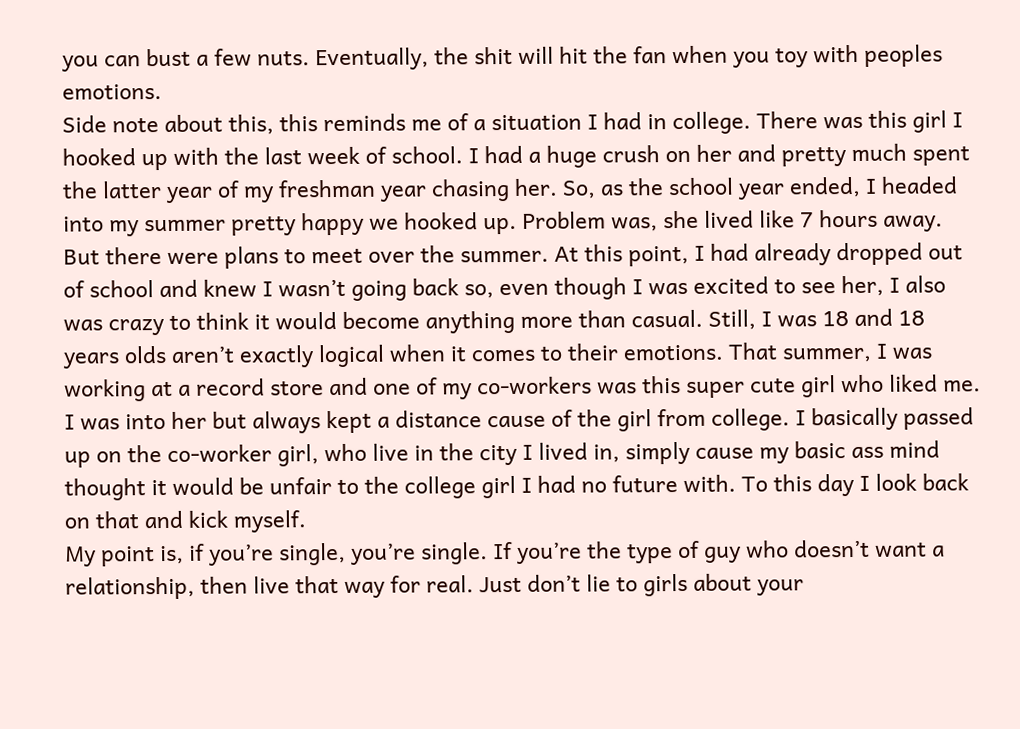you can bust a few nuts. Eventually, the shit will hit the fan when you toy with peoples emotions.
Side note about this, this reminds me of a situation I had in college. There was this girl I hooked up with the last week of school. I had a huge crush on her and pretty much spent the latter year of my freshman year chasing her. So, as the school year ended, I headed into my summer pretty happy we hooked up. Problem was, she lived like 7 hours away. But there were plans to meet over the summer. At this point, I had already dropped out of school and knew I wasn’t going back so, even though I was excited to see her, I also was crazy to think it would become anything more than casual. Still, I was 18 and 18 years olds aren’t exactly logical when it comes to their emotions. That summer, I was working at a record store and one of my co-workers was this super cute girl who liked me. I was into her but always kept a distance cause of the girl from college. I basically passed up on the co-worker girl, who live in the city I lived in, simply cause my basic ass mind thought it would be unfair to the college girl I had no future with. To this day I look back on that and kick myself.
My point is, if you’re single, you’re single. If you’re the type of guy who doesn’t want a relationship, then live that way for real. Just don’t lie to girls about your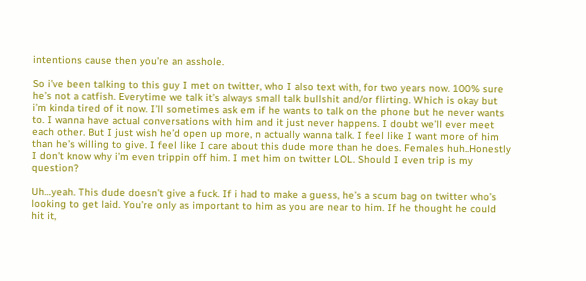intentions cause then you’re an asshole.

So i’ve been talking to this guy I met on twitter, who I also text with, for two years now. 100% sure he’s not a catfish. Everytime we talk it’s always small talk bullshit and/or flirting. Which is okay but i’m kinda tired of it now. I’ll sometimes ask em if he wants to talk on the phone but he never wants to. I wanna have actual conversations with him and it just never happens. I doubt we’ll ever meet each other. But I just wish he’d open up more, n actually wanna talk. I feel like I want more of him than he’s willing to give. I feel like I care about this dude more than he does. Females huh..Honestly I don’t know why i’m even trippin off him. I met him on twitter LOL. Should I even trip is my question?

Uh…yeah. This dude doesn’t give a fuck. If i had to make a guess, he’s a scum bag on twitter who’s looking to get laid. You’re only as important to him as you are near to him. If he thought he could hit it,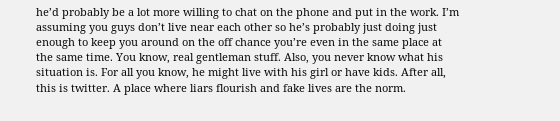he’d probably be a lot more willing to chat on the phone and put in the work. I’m assuming you guys don’t live near each other so he’s probably just doing just enough to keep you around on the off chance you’re even in the same place at the same time. You know, real gentleman stuff. Also, you never know what his situation is. For all you know, he might live with his girl or have kids. After all, this is twitter. A place where liars flourish and fake lives are the norm.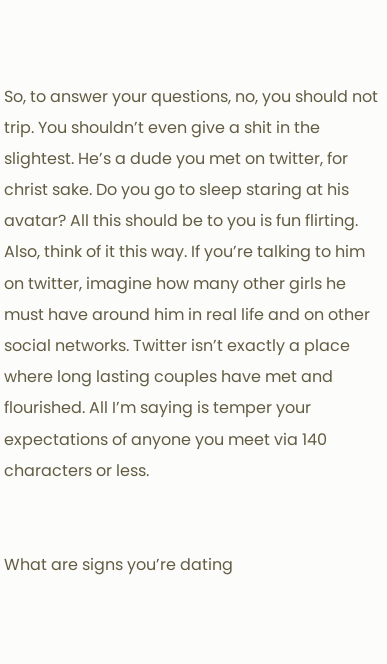So, to answer your questions, no, you should not trip. You shouldn’t even give a shit in the slightest. He’s a dude you met on twitter, for christ sake. Do you go to sleep staring at his avatar? All this should be to you is fun flirting.
Also, think of it this way. If you’re talking to him on twitter, imagine how many other girls he must have around him in real life and on other social networks. Twitter isn’t exactly a place where long lasting couples have met and flourished. All I’m saying is temper your expectations of anyone you meet via 140 characters or less.


What are signs you’re dating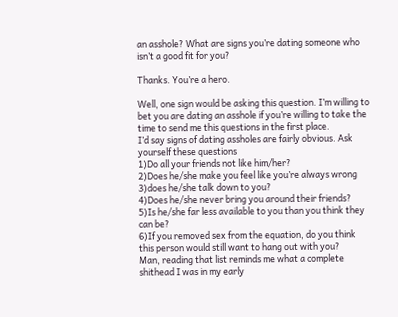an asshole? What are signs you’re dating someone who isn’t a good fit for you?

Thanks. You’re a hero.

Well, one sign would be asking this question. I’m willing to bet you are dating an asshole if you’re willing to take the time to send me this questions in the first place.
I’d say signs of dating assholes are fairly obvious. Ask yourself these questions
1)Do all your friends not like him/her?
2)Does he/she make you feel like you’re always wrong
3)does he/she talk down to you?
4)Does he/she never bring you around their friends?
5)Is he/she far less available to you than you think they can be?
6)If you removed sex from the equation, do you think this person would still want to hang out with you?
Man, reading that list reminds me what a complete shithead I was in my early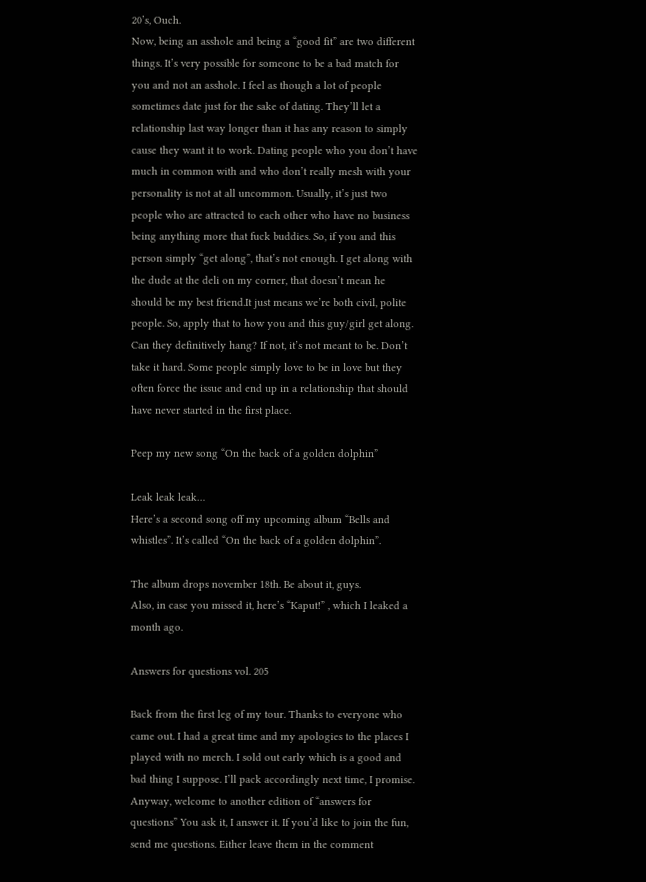20’s, Ouch.
Now, being an asshole and being a “good fit” are two different things. It’s very possible for someone to be a bad match for you and not an asshole. I feel as though a lot of people sometimes date just for the sake of dating. They’ll let a relationship last way longer than it has any reason to simply cause they want it to work. Dating people who you don’t have much in common with and who don’t really mesh with your personality is not at all uncommon. Usually, it’s just two people who are attracted to each other who have no business being anything more that fuck buddies. So, if you and this person simply “get along”, that’s not enough. I get along with the dude at the deli on my corner, that doesn’t mean he should be my best friend.It just means we’re both civil, polite people. So, apply that to how you and this guy/girl get along. Can they definitively hang? If not, it’s not meant to be. Don’t take it hard. Some people simply love to be in love but they often force the issue and end up in a relationship that should have never started in the first place.

Peep my new song “On the back of a golden dolphin”

Leak leak leak…
Here’s a second song off my upcoming album “Bells and whistles”. It’s called “On the back of a golden dolphin”.

The album drops november 18th. Be about it, guys.
Also, in case you missed it, here’s “Kaput!” , which I leaked a month ago.

Answers for questions vol. 205

Back from the first leg of my tour. Thanks to everyone who came out. I had a great time and my apologies to the places I played with no merch. I sold out early which is a good and bad thing I suppose. I’ll pack accordingly next time, I promise.
Anyway, welcome to another edition of “answers for questions” You ask it, I answer it. If you’d like to join the fun, send me questions. Either leave them in the comment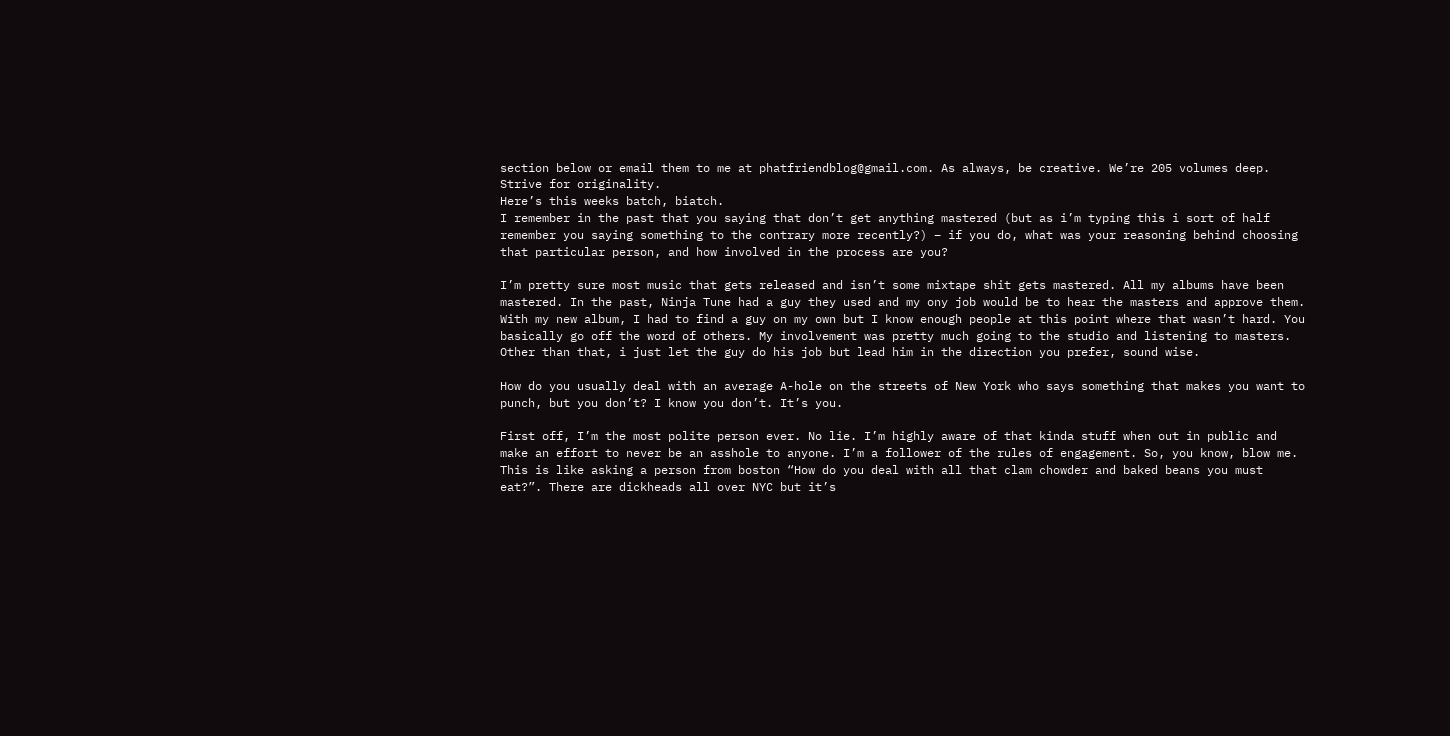section below or email them to me at phatfriendblog@gmail.com. As always, be creative. We’re 205 volumes deep. Strive for originality.
Here’s this weeks batch, biatch.
I remember in the past that you saying that don’t get anything mastered (but as i’m typing this i sort of half remember you saying something to the contrary more recently?) – if you do, what was your reasoning behind choosing that particular person, and how involved in the process are you?

I’m pretty sure most music that gets released and isn’t some mixtape shit gets mastered. All my albums have been mastered. In the past, Ninja Tune had a guy they used and my ony job would be to hear the masters and approve them.
With my new album, I had to find a guy on my own but I know enough people at this point where that wasn’t hard. You basically go off the word of others. My involvement was pretty much going to the studio and listening to masters. Other than that, i just let the guy do his job but lead him in the direction you prefer, sound wise.

How do you usually deal with an average A-hole on the streets of New York who says something that makes you want to punch, but you don’t? I know you don’t. It’s you.

First off, I’m the most polite person ever. No lie. I’m highly aware of that kinda stuff when out in public and make an effort to never be an asshole to anyone. I’m a follower of the rules of engagement. So, you know, blow me.
This is like asking a person from boston “How do you deal with all that clam chowder and baked beans you must eat?”. There are dickheads all over NYC but it’s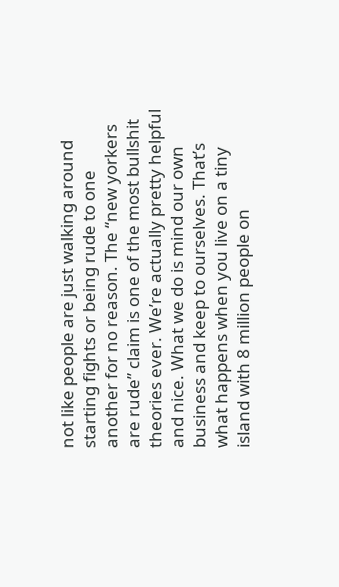not like people are just walking around starting fights or being rude to one another for no reason. The “new yorkers are rude” claim is one of the most bullshit theories ever. We’re actually pretty helpful and nice. What we do is mind our own business and keep to ourselves. That’s what happens when you live on a tiny island with 8 million people on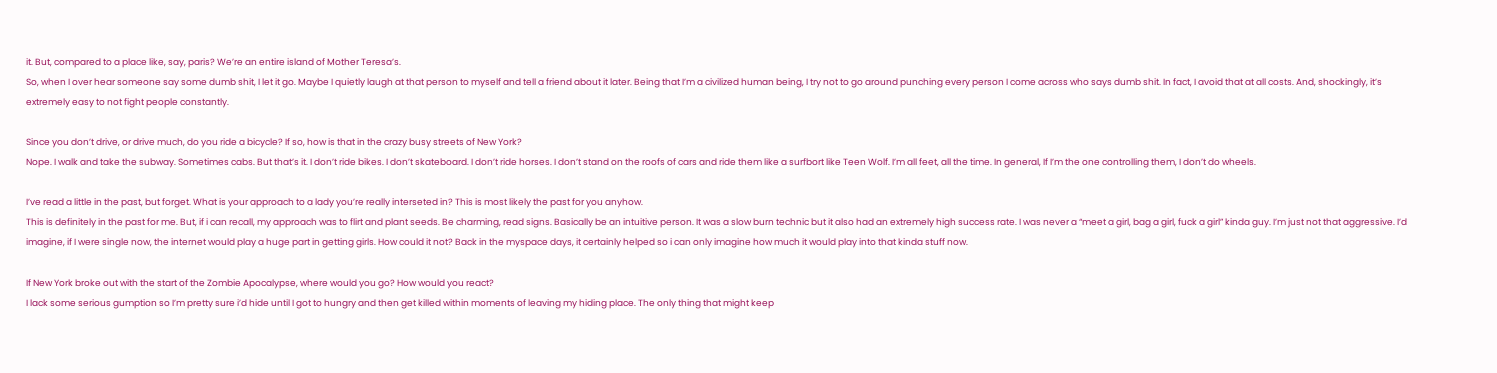it. But, compared to a place like, say, paris? We’re an entire island of Mother Teresa’s.
So, when I over hear someone say some dumb shit, I let it go. Maybe I quietly laugh at that person to myself and tell a friend about it later. Being that I’m a civilized human being, I try not to go around punching every person I come across who says dumb shit. In fact, I avoid that at all costs. And, shockingly, it’s extremely easy to not fight people constantly.

Since you don’t drive, or drive much, do you ride a bicycle? If so, how is that in the crazy busy streets of New York?
Nope. I walk and take the subway. Sometimes cabs. But that’s it. I don’t ride bikes. I don’t skateboard. I don’t ride horses. I don’t stand on the roofs of cars and ride them like a surfbort like Teen Wolf. I’m all feet, all the time. In general, If I’m the one controlling them, I don’t do wheels.

I’ve read a little in the past, but forget. What is your approach to a lady you’re really interseted in? This is most likely the past for you anyhow.
This is definitely in the past for me. But, if i can recall, my approach was to flirt and plant seeds. Be charming, read signs. Basically be an intuitive person. It was a slow burn technic but it also had an extremely high success rate. I was never a “meet a girl, bag a girl, fuck a girl” kinda guy. I’m just not that aggressive. I’d imagine, if I were single now, the internet would play a huge part in getting girls. How could it not? Back in the myspace days, it certainly helped so i can only imagine how much it would play into that kinda stuff now.

If New York broke out with the start of the Zombie Apocalypse, where would you go? How would you react?
I lack some serious gumption so I’m pretty sure i’d hide until I got to hungry and then get killed within moments of leaving my hiding place. The only thing that might keep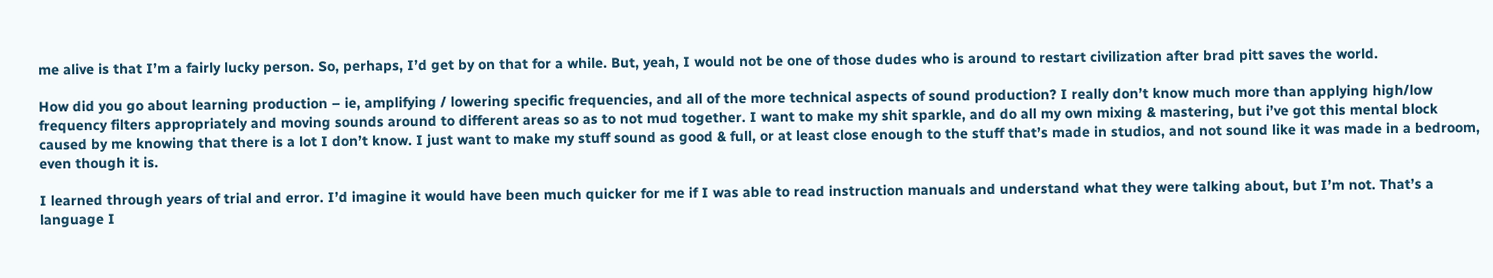me alive is that I’m a fairly lucky person. So, perhaps, I’d get by on that for a while. But, yeah, I would not be one of those dudes who is around to restart civilization after brad pitt saves the world.

How did you go about learning production – ie, amplifying / lowering specific frequencies, and all of the more technical aspects of sound production? I really don’t know much more than applying high/low frequency filters appropriately and moving sounds around to different areas so as to not mud together. I want to make my shit sparkle, and do all my own mixing & mastering, but i’ve got this mental block caused by me knowing that there is a lot I don’t know. I just want to make my stuff sound as good & full, or at least close enough to the stuff that’s made in studios, and not sound like it was made in a bedroom, even though it is.

I learned through years of trial and error. I’d imagine it would have been much quicker for me if I was able to read instruction manuals and understand what they were talking about, but I’m not. That’s a language I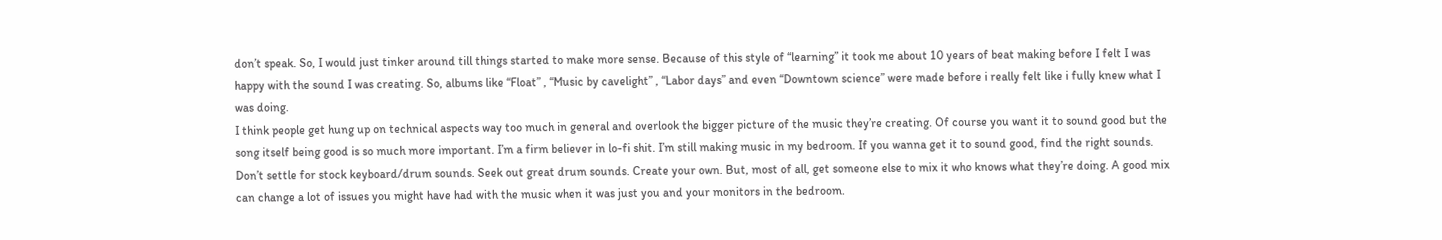don’t speak. So, I would just tinker around till things started to make more sense. Because of this style of “learning” it took me about 10 years of beat making before I felt I was happy with the sound I was creating. So, albums like “Float” , “Music by cavelight” , “Labor days” and even “Downtown science” were made before i really felt like i fully knew what I was doing.
I think people get hung up on technical aspects way too much in general and overlook the bigger picture of the music they’re creating. Of course you want it to sound good but the song itself being good is so much more important. I’m a firm believer in lo-fi shit. I’m still making music in my bedroom. If you wanna get it to sound good, find the right sounds. Don’t settle for stock keyboard/drum sounds. Seek out great drum sounds. Create your own. But, most of all, get someone else to mix it who knows what they’re doing. A good mix can change a lot of issues you might have had with the music when it was just you and your monitors in the bedroom.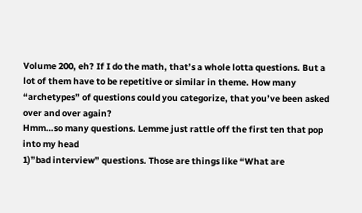Volume 200, eh? If I do the math, that’s a whole lotta questions. But a lot of them have to be repetitive or similar in theme. How many “archetypes” of questions could you categorize, that you’ve been asked over and over again?
Hmm…so many questions. Lemme just rattle off the first ten that pop into my head
1)”bad interview” questions. Those are things like “What are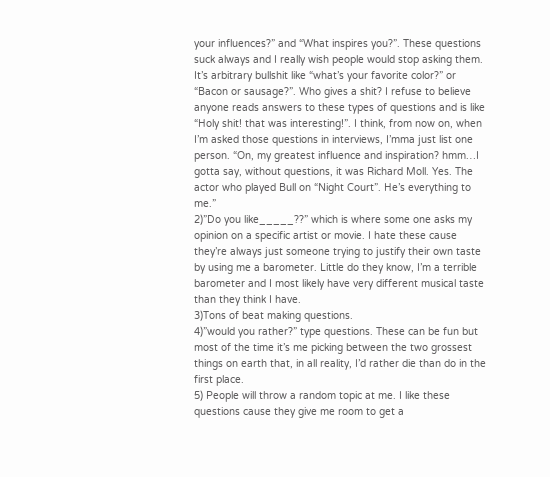your influences?” and “What inspires you?”. These questions suck always and I really wish people would stop asking them. It’s arbitrary bullshit like “what’s your favorite color?” or “Bacon or sausage?”. Who gives a shit? I refuse to believe anyone reads answers to these types of questions and is like “Holy shit! that was interesting!”. I think, from now on, when I’m asked those questions in interviews, I’mma just list one person. “On, my greatest influence and inspiration? hmm…I gotta say, without questions, it was Richard Moll. Yes. The actor who played Bull on “Night Court”. He’s everything to me.”
2)”Do you like_____??” which is where some one asks my opinion on a specific artist or movie. I hate these cause they’re always just someone trying to justify their own taste by using me a barometer. Little do they know, I’m a terrible barometer and I most likely have very different musical taste than they think I have.
3)Tons of beat making questions.
4)”would you rather?” type questions. These can be fun but most of the time it’s me picking between the two grossest things on earth that, in all reality, I’d rather die than do in the first place.
5) People will throw a random topic at me. I like these questions cause they give me room to get a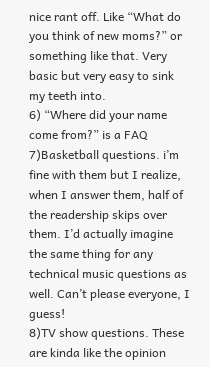nice rant off. Like “What do you think of new moms?” or something like that. Very basic but very easy to sink my teeth into.
6) “Where did your name come from?” is a FAQ
7)Basketball questions. i’m fine with them but I realize, when I answer them, half of the readership skips over them. I’d actually imagine the same thing for any technical music questions as well. Can’t please everyone, I guess!
8)TV show questions. These are kinda like the opinion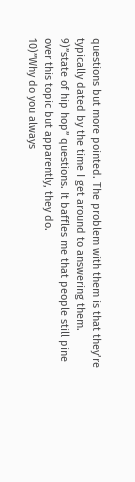questions but more pointed. The problem with them is that they’re typically dated by the time I get around to answering them.
9)”state of hip hop” questions. It baffles me that people still pine over this topic but apparently, they do.
10)”Why do you always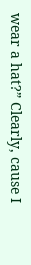wear a hat?” Clearly, cause I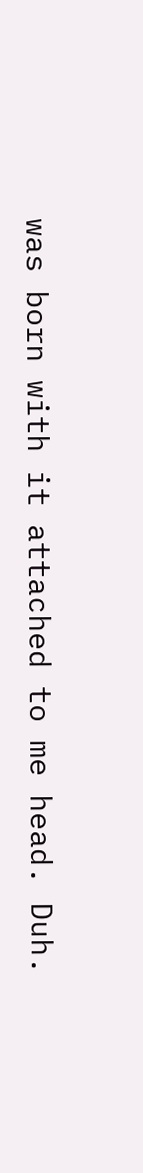was born with it attached to me head. Duh.